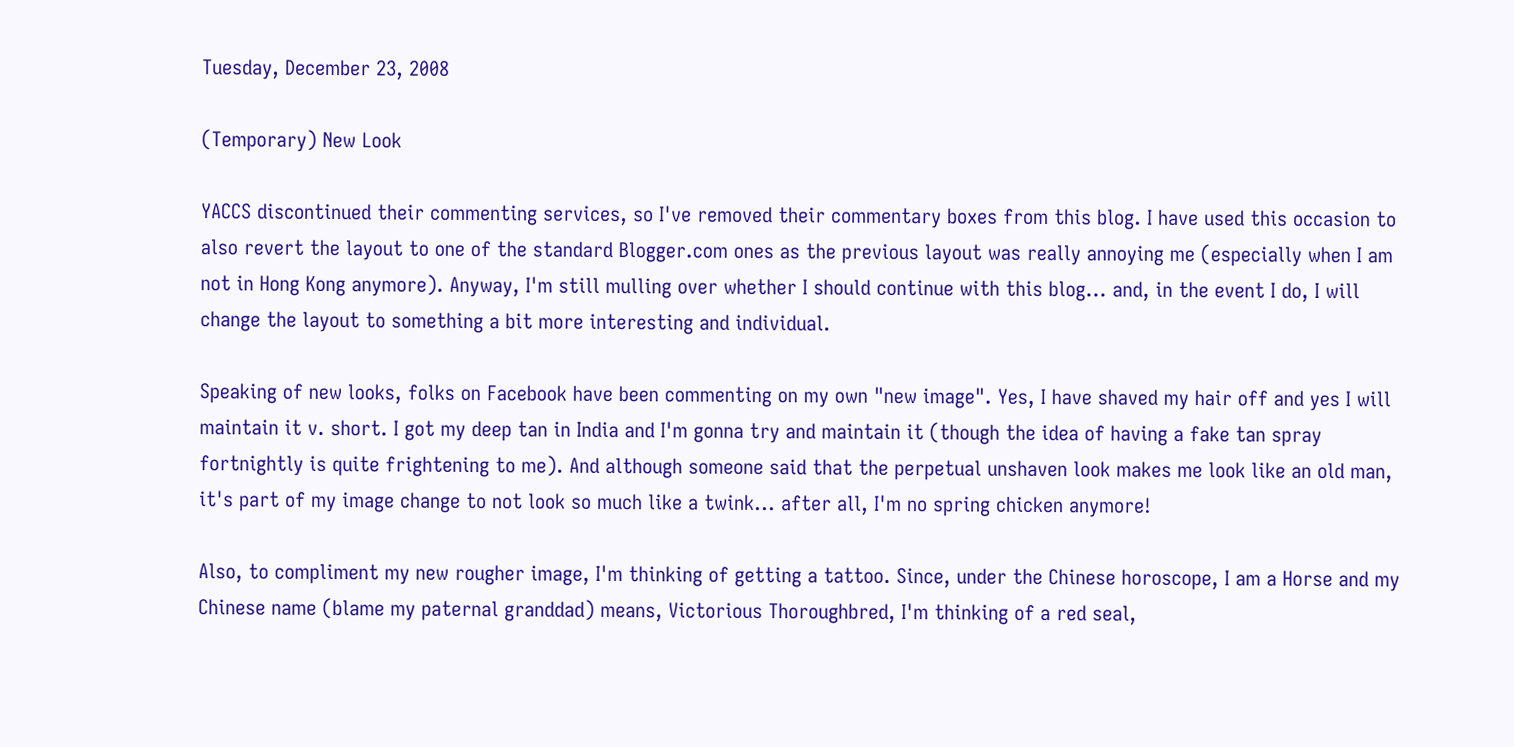Tuesday, December 23, 2008

(Temporary) New Look

YACCS discontinued their commenting services, so I've removed their commentary boxes from this blog. I have used this occasion to also revert the layout to one of the standard Blogger.com ones as the previous layout was really annoying me (especially when I am not in Hong Kong anymore). Anyway, I'm still mulling over whether I should continue with this blog... and, in the event I do, I will change the layout to something a bit more interesting and individual.

Speaking of new looks, folks on Facebook have been commenting on my own "new image". Yes, I have shaved my hair off and yes I will maintain it v. short. I got my deep tan in India and I'm gonna try and maintain it (though the idea of having a fake tan spray fortnightly is quite frightening to me). And although someone said that the perpetual unshaven look makes me look like an old man, it's part of my image change to not look so much like a twink... after all, I'm no spring chicken anymore!

Also, to compliment my new rougher image, I'm thinking of getting a tattoo. Since, under the Chinese horoscope, I am a Horse and my Chinese name (blame my paternal granddad) means, Victorious Thoroughbred, I'm thinking of a red seal,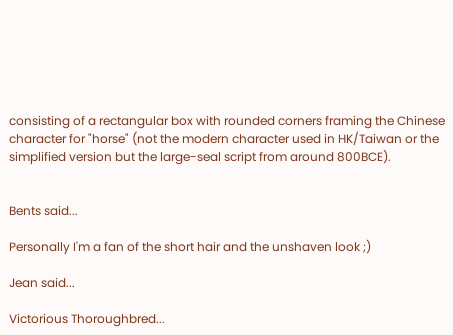consisting of a rectangular box with rounded corners framing the Chinese character for "horse" (not the modern character used in HK/Taiwan or the simplified version but the large-seal script from around 800BCE).


Bents said...

Personally I'm a fan of the short hair and the unshaven look ;)

Jean said...

Victorious Thoroughbred...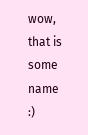wow, that is some name :)